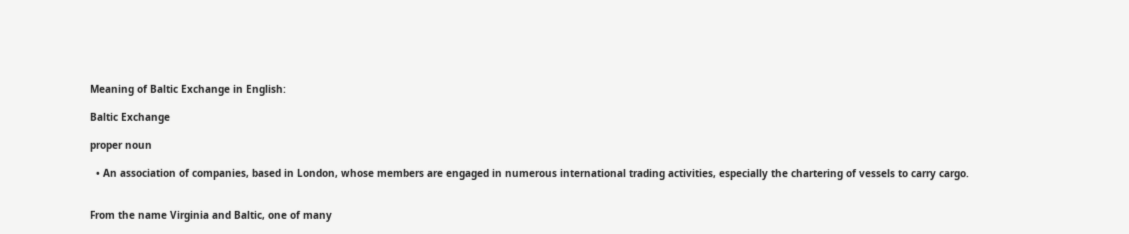Meaning of Baltic Exchange in English:

Baltic Exchange

proper noun

  • An association of companies, based in London, whose members are engaged in numerous international trading activities, especially the chartering of vessels to carry cargo.


From the name Virginia and Baltic, one of many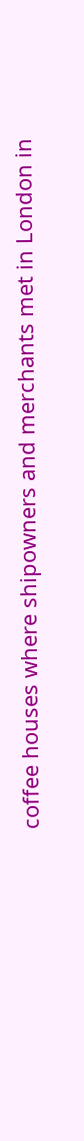coffee houses where shipowners and merchants met in London in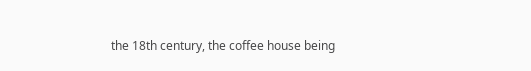the 18th century, the coffee house being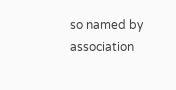so named by association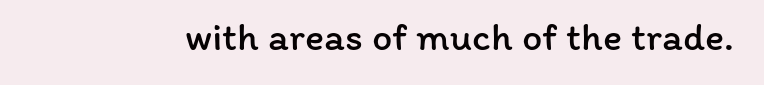with areas of much of the trade.